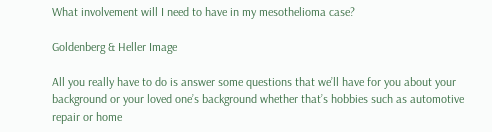What involvement will I need to have in my mesothelioma case?

Goldenberg & Heller Image

All you really have to do is answer some questions that we’ll have for you about your background or your loved one’s background whether that’s hobbies such as automotive repair or home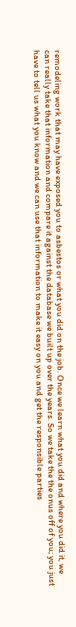remodeling work that may have exposed you to asbestos or what you did on the job. Once we learn what you did and where you did it, we can really take that information and compare it against the database we built up over the years. So we take the the onus off of you; you just have to tell us what you know and we can use that information to make it easy on you and get the responsible parties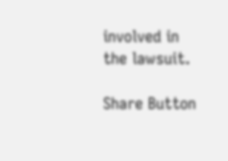involved in the lawsuit.

Share Button